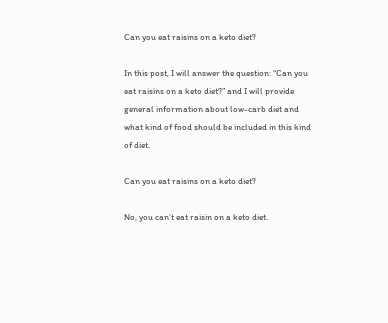Can you eat raisins on a keto diet?

In this post, I will answer the question: “Can you eat raisins on a keto diet?” and I will provide general information about low-carb diet and what kind of food should be included in this kind of diet.

Can you eat raisins on a keto diet?

No, you can’t eat raisin on a keto diet.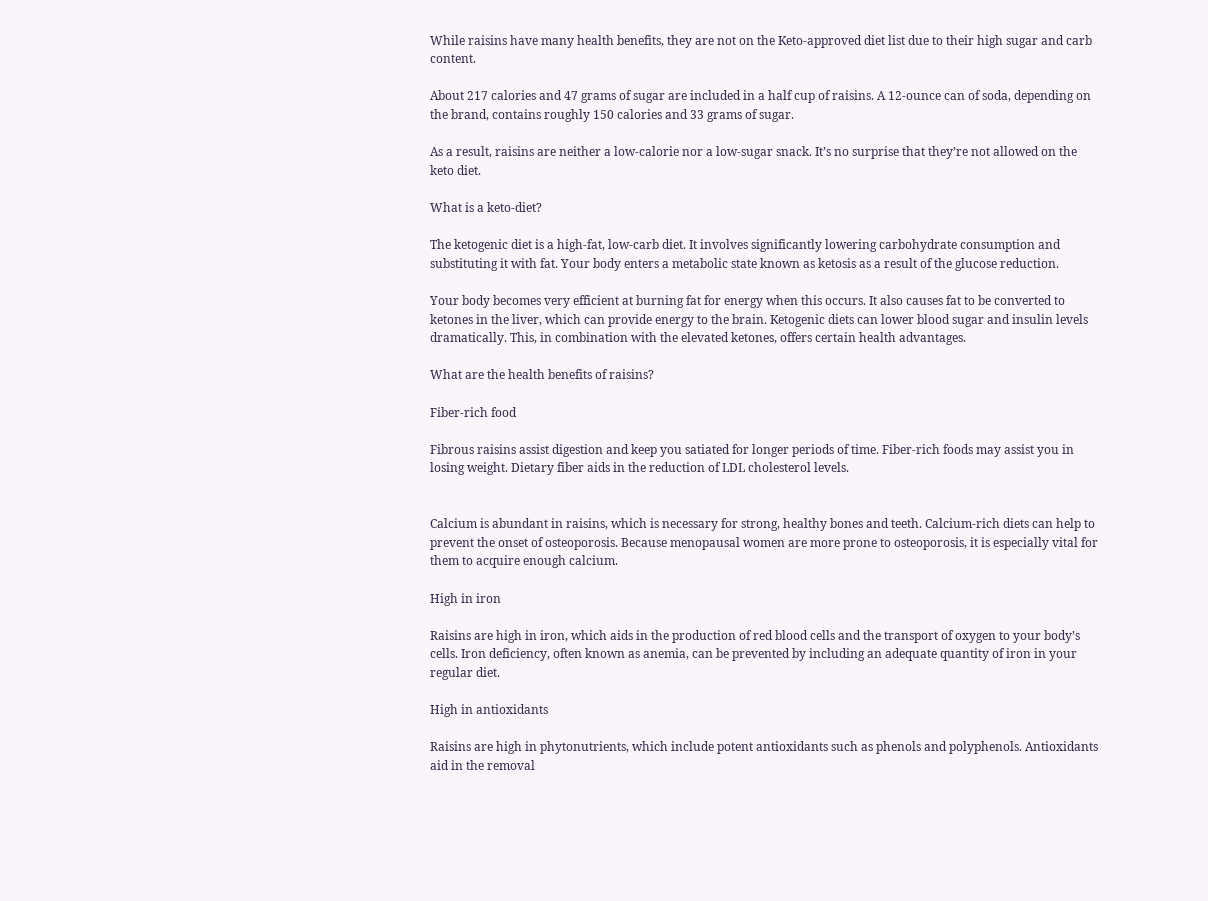While raisins have many health benefits, they are not on the Keto-approved diet list due to their high sugar and carb content.

About 217 calories and 47 grams of sugar are included in a half cup of raisins. A 12-ounce can of soda, depending on the brand, contains roughly 150 calories and 33 grams of sugar.

As a result, raisins are neither a low-calorie nor a low-sugar snack. It’s no surprise that they’re not allowed on the keto diet.

What is a keto-diet?

The ketogenic diet is a high-fat, low-carb diet. It involves significantly lowering carbohydrate consumption and substituting it with fat. Your body enters a metabolic state known as ketosis as a result of the glucose reduction.

Your body becomes very efficient at burning fat for energy when this occurs. It also causes fat to be converted to ketones in the liver, which can provide energy to the brain. Ketogenic diets can lower blood sugar and insulin levels dramatically. This, in combination with the elevated ketones, offers certain health advantages.

What are the health benefits of raisins?

Fiber-rich food

Fibrous raisins assist digestion and keep you satiated for longer periods of time. Fiber-rich foods may assist you in losing weight. Dietary fiber aids in the reduction of LDL cholesterol levels.


Calcium is abundant in raisins, which is necessary for strong, healthy bones and teeth. Calcium-rich diets can help to prevent the onset of osteoporosis. Because menopausal women are more prone to osteoporosis, it is especially vital for them to acquire enough calcium.

High in iron

Raisins are high in iron, which aids in the production of red blood cells and the transport of oxygen to your body’s cells. Iron deficiency, often known as anemia, can be prevented by including an adequate quantity of iron in your regular diet.

High in antioxidants

Raisins are high in phytonutrients, which include potent antioxidants such as phenols and polyphenols. Antioxidants aid in the removal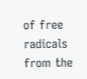of free radicals from the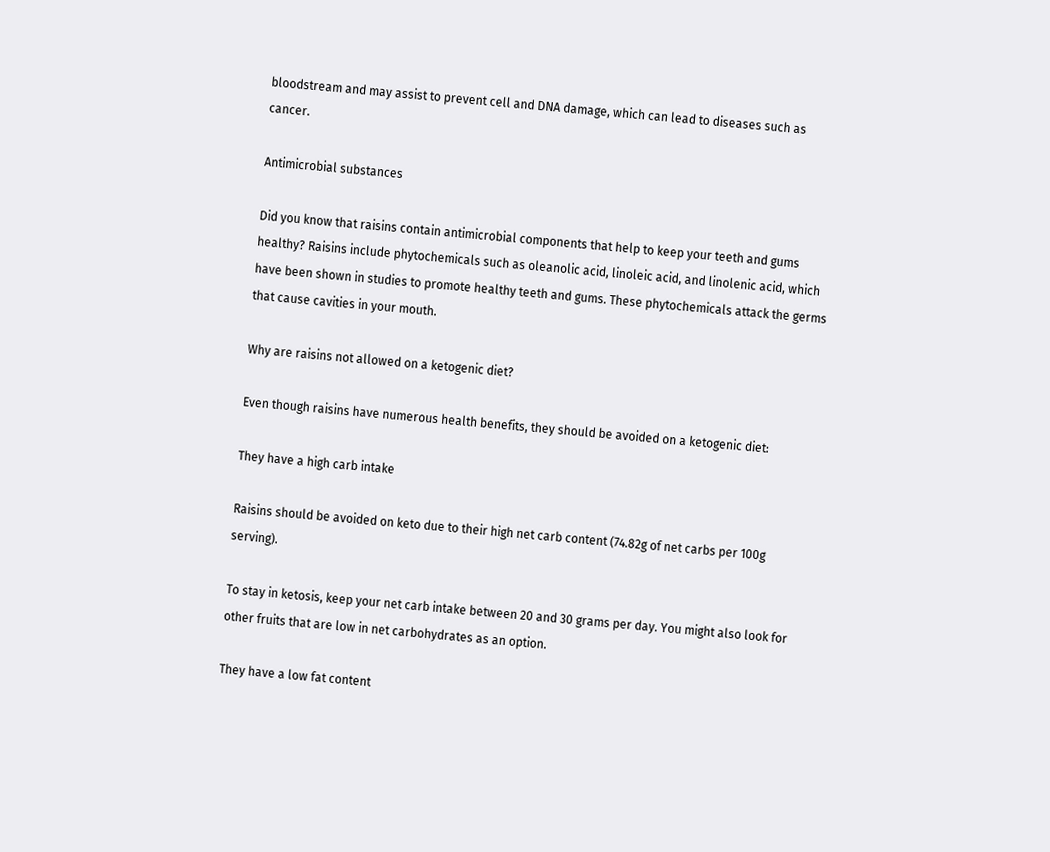bloodstream and may assist to prevent cell and DNA damage, which can lead to diseases such as cancer.

Antimicrobial substances

Did you know that raisins contain antimicrobial components that help to keep your teeth and gums healthy? Raisins include phytochemicals such as oleanolic acid, linoleic acid, and linolenic acid, which have been shown in studies to promote healthy teeth and gums. These phytochemicals attack the germs that cause cavities in your mouth.

Why are raisins not allowed on a ketogenic diet?

Even though raisins have numerous health benefits, they should be avoided on a ketogenic diet:

They have a high carb intake

Raisins should be avoided on keto due to their high net carb content (74.82g of net carbs per 100g serving).

To stay in ketosis, keep your net carb intake between 20 and 30 grams per day. You might also look for other fruits that are low in net carbohydrates as an option.

They have a low fat content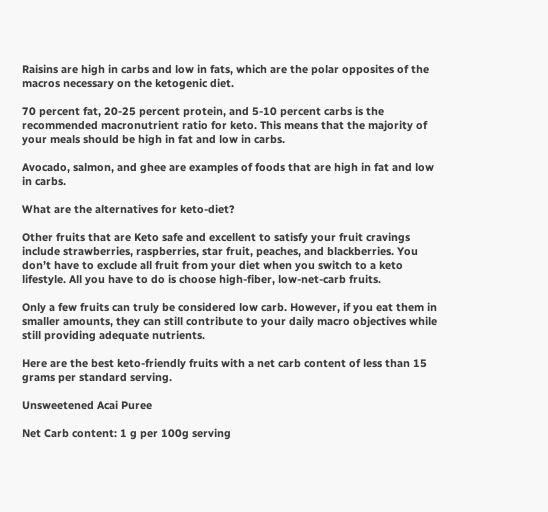Raisins are high in carbs and low in fats, which are the polar opposites of the macros necessary on the ketogenic diet.

70 percent fat, 20-25 percent protein, and 5-10 percent carbs is the recommended macronutrient ratio for keto. This means that the majority of your meals should be high in fat and low in carbs.

Avocado, salmon, and ghee are examples of foods that are high in fat and low in carbs.

What are the alternatives for keto-diet?

Other fruits that are Keto safe and excellent to satisfy your fruit cravings include strawberries, raspberries, star fruit, peaches, and blackberries. You don’t have to exclude all fruit from your diet when you switch to a keto lifestyle. All you have to do is choose high-fiber, low-net-carb fruits.

Only a few fruits can truly be considered low carb. However, if you eat them in smaller amounts, they can still contribute to your daily macro objectives while still providing adequate nutrients.

Here are the best keto-friendly fruits with a net carb content of less than 15 grams per standard serving.

Unsweetened Acai Puree

Net Carb content: 1 g per 100g serving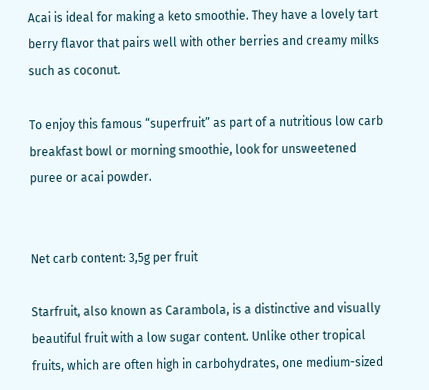Acai is ideal for making a keto smoothie. They have a lovely tart berry flavor that pairs well with other berries and creamy milks such as coconut.

To enjoy this famous “superfruit” as part of a nutritious low carb breakfast bowl or morning smoothie, look for unsweetened puree or acai powder.


Net carb content: 3,5g per fruit

Starfruit, also known as Carambola, is a distinctive and visually beautiful fruit with a low sugar content. Unlike other tropical fruits, which are often high in carbohydrates, one medium-sized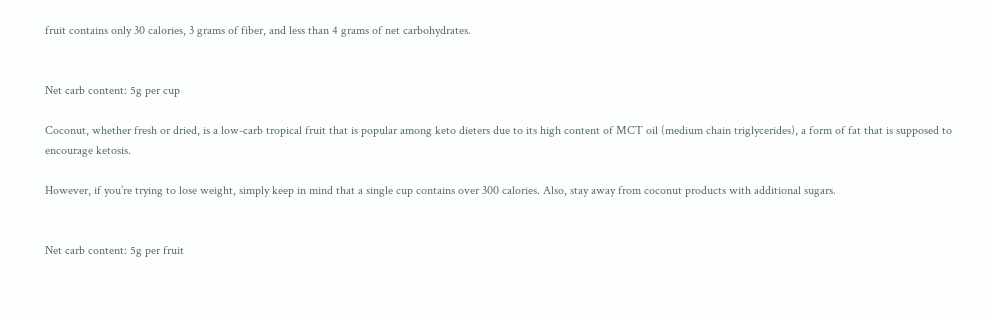fruit contains only 30 calories, 3 grams of fiber, and less than 4 grams of net carbohydrates.


Net carb content: 5g per cup

Coconut, whether fresh or dried, is a low-carb tropical fruit that is popular among keto dieters due to its high content of MCT oil (medium chain triglycerides), a form of fat that is supposed to encourage ketosis.

However, if you’re trying to lose weight, simply keep in mind that a single cup contains over 300 calories. Also, stay away from coconut products with additional sugars.


Net carb content: 5g per fruit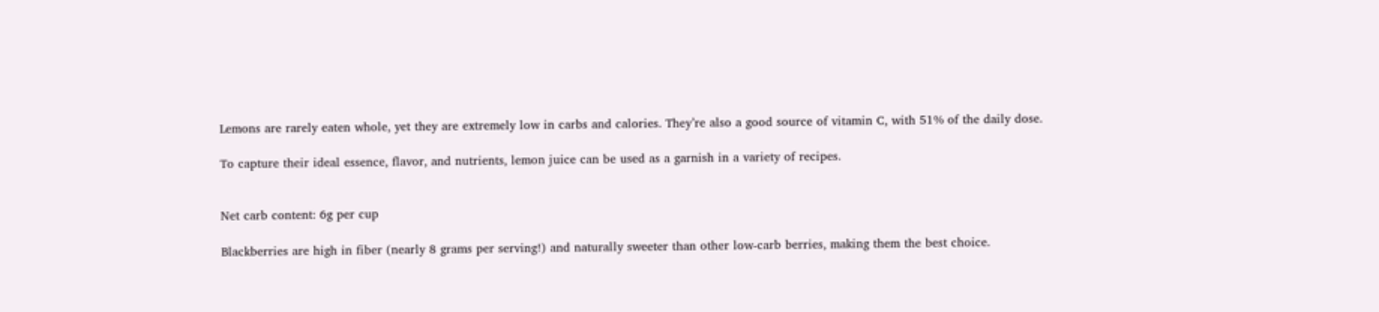Lemons are rarely eaten whole, yet they are extremely low in carbs and calories. They’re also a good source of vitamin C, with 51% of the daily dose.

To capture their ideal essence, flavor, and nutrients, lemon juice can be used as a garnish in a variety of recipes.


Net carb content: 6g per cup

Blackberries are high in fiber (nearly 8 grams per serving!) and naturally sweeter than other low-carb berries, making them the best choice.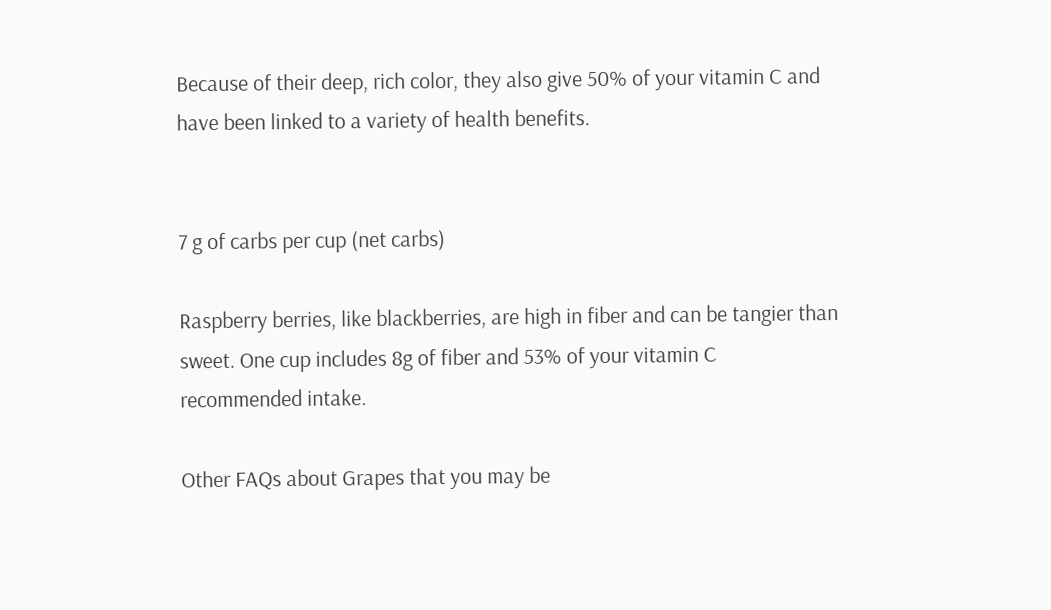Because of their deep, rich color, they also give 50% of your vitamin C and have been linked to a variety of health benefits.


7 g of carbs per cup (net carbs)

Raspberry berries, like blackberries, are high in fiber and can be tangier than sweet. One cup includes 8g of fiber and 53% of your vitamin C recommended intake.

Other FAQs about Grapes that you may be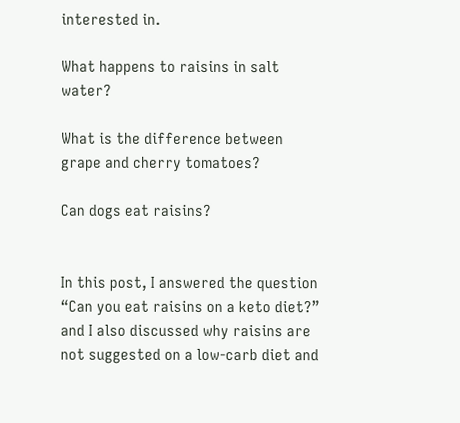interested in.

What happens to raisins in salt water?

What is the difference between grape and cherry tomatoes?

Can dogs eat raisins?


In this post, I answered the question “Can you eat raisins on a keto diet?” and I also discussed why raisins are not suggested on a low-carb diet and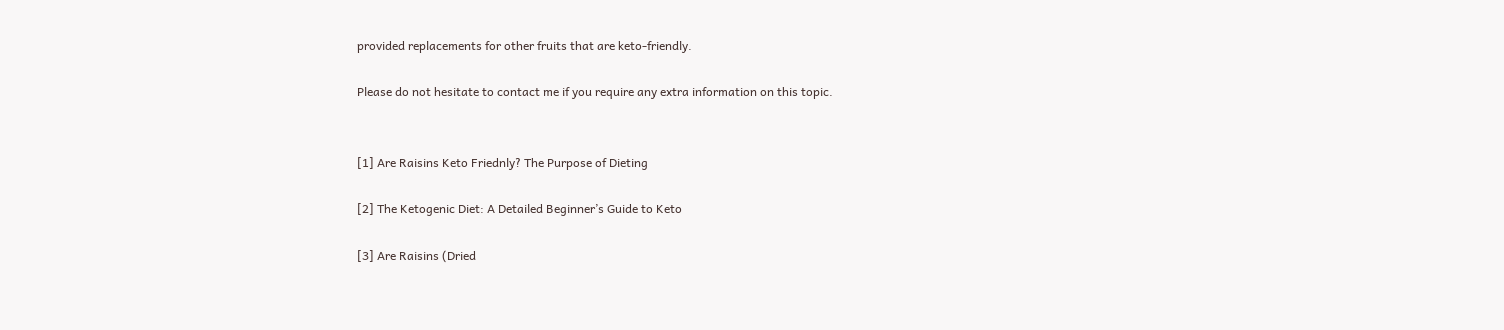provided replacements for other fruits that are keto-friendly.

Please do not hesitate to contact me if you require any extra information on this topic.


[1] Are Raisins Keto Friednly? The Purpose of Dieting

[2] The Ketogenic Diet: A Detailed Beginner’s Guide to Keto

[3] Are Raisins (Dried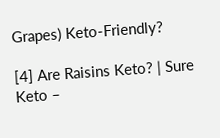Grapes) Keto-Friendly?

[4] Are Raisins Keto? | Sure Keto –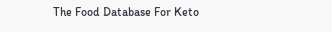The Food Database For Keto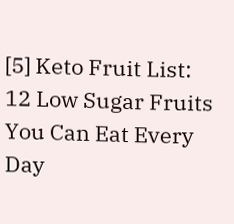[5] Keto Fruit List: 12 Low Sugar Fruits You Can Eat Every Day